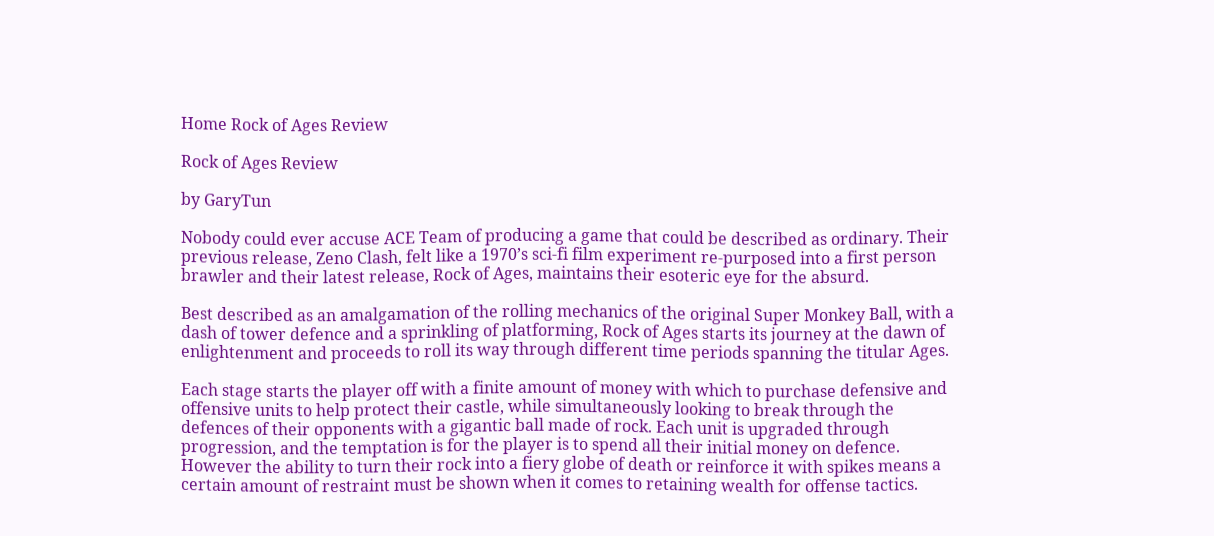Home Rock of Ages Review

Rock of Ages Review

by GaryTun

Nobody could ever accuse ACE Team of producing a game that could be described as ordinary. Their previous release, Zeno Clash, felt like a 1970’s sci-fi film experiment re-purposed into a first person brawler and their latest release, Rock of Ages, maintains their esoteric eye for the absurd.

Best described as an amalgamation of the rolling mechanics of the original Super Monkey Ball, with a dash of tower defence and a sprinkling of platforming, Rock of Ages starts its journey at the dawn of enlightenment and proceeds to roll its way through different time periods spanning the titular Ages.

Each stage starts the player off with a finite amount of money with which to purchase defensive and offensive units to help protect their castle, while simultaneously looking to break through the defences of their opponents with a gigantic ball made of rock. Each unit is upgraded through progression, and the temptation is for the player is to spend all their initial money on defence. However the ability to turn their rock into a fiery globe of death or reinforce it with spikes means a certain amount of restraint must be shown when it comes to retaining wealth for offense tactics.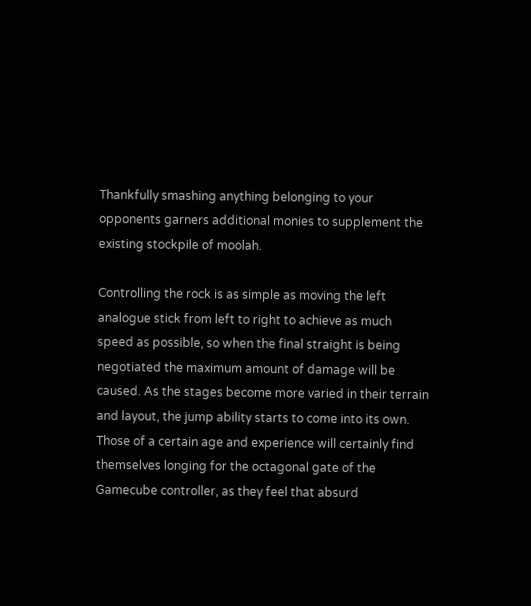Thankfully smashing anything belonging to your opponents garners additional monies to supplement the existing stockpile of moolah.

Controlling the rock is as simple as moving the left analogue stick from left to right to achieve as much speed as possible, so when the final straight is being negotiated the maximum amount of damage will be caused. As the stages become more varied in their terrain and layout, the jump ability starts to come into its own. Those of a certain age and experience will certainly find themselves longing for the octagonal gate of the Gamecube controller, as they feel that absurd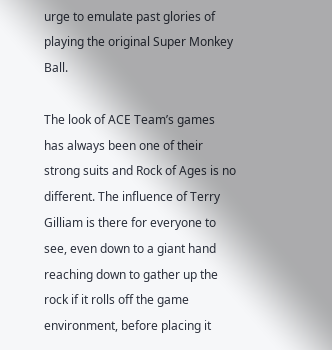urge to emulate past glories of playing the original Super Monkey Ball.

The look of ACE Team’s games has always been one of their strong suits and Rock of Ages is no different. The influence of Terry Gilliam is there for everyone to see, even down to a giant hand reaching down to gather up the rock if it rolls off the game environment, before placing it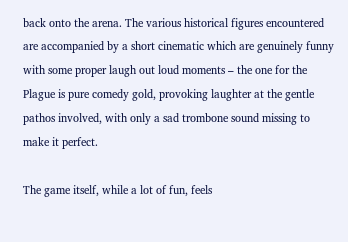back onto the arena. The various historical figures encountered are accompanied by a short cinematic which are genuinely funny with some proper laugh out loud moments – the one for the Plague is pure comedy gold, provoking laughter at the gentle pathos involved, with only a sad trombone sound missing to make it perfect.

The game itself, while a lot of fun, feels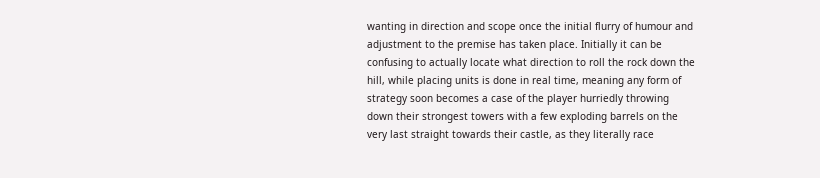wanting in direction and scope once the initial flurry of humour and adjustment to the premise has taken place. Initially it can be confusing to actually locate what direction to roll the rock down the hill, while placing units is done in real time, meaning any form of strategy soon becomes a case of the player hurriedly throwing down their strongest towers with a few exploding barrels on the very last straight towards their castle, as they literally race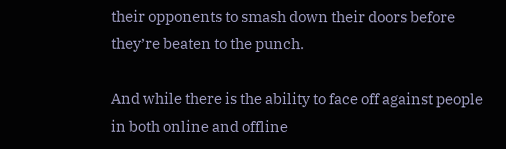their opponents to smash down their doors before they’re beaten to the punch.

And while there is the ability to face off against people in both online and offline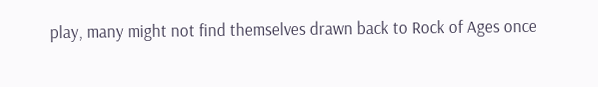play, many might not find themselves drawn back to Rock of Ages once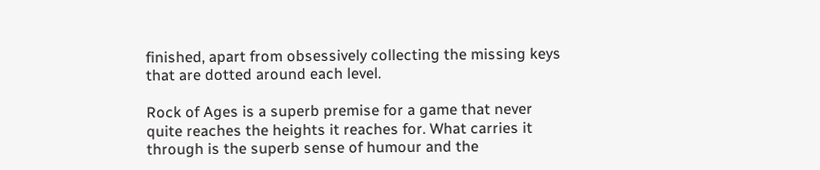finished, apart from obsessively collecting the missing keys that are dotted around each level.

Rock of Ages is a superb premise for a game that never quite reaches the heights it reaches for. What carries it through is the superb sense of humour and the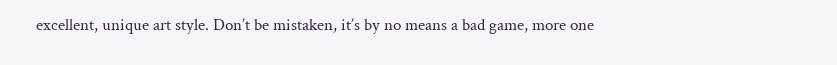excellent, unique art style. Don’t be mistaken, it’s by no means a bad game, more one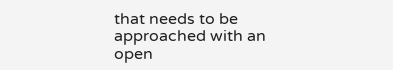that needs to be approached with an open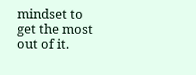mindset to get the most out of it.